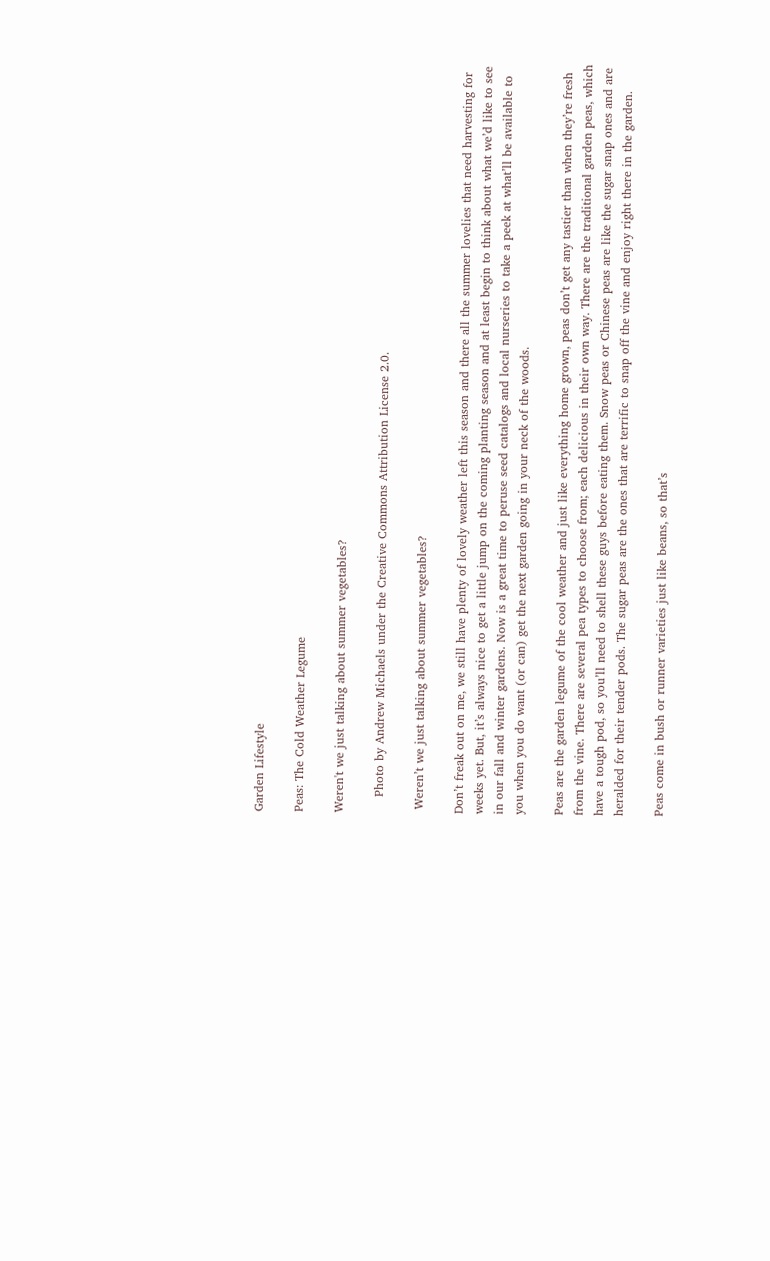Garden Lifestyle

Peas: The Cold Weather Legume

Weren't we just talking about summer vegetables?

    Photo by Andrew Michaels under the Creative Commons Attribution License 2.0.

 Weren’t we just talking about summer vegetables?

Don’t freak out on me, we still have plenty of lovely weather left this season and there all the summer lovelies that need harvesting for weeks yet. But, it’s always nice to get a little jump on the coming planting season and at least begin to think about what we’d like to see in our fall and winter gardens. Now is a great time to peruse seed catalogs and local nurseries to take a peek at what’ll be available to you when you do want (or can) get the next garden going in your neck of the woods.

Peas are the garden legume of the cool weather and just like everything home grown, peas don’t get any tastier than when they’re fresh from the vine. There are several pea types to choose from; each delicious in their own way. There are the traditional garden peas, which have a tough pod, so you’ll need to shell these guys before eating them. Snow peas or Chinese peas are like the sugar snap ones and are heralded for their tender pods. The sugar peas are the ones that are terrific to snap off the vine and enjoy right there in the garden.

Peas come in bush or runner varieties just like beans, so that’s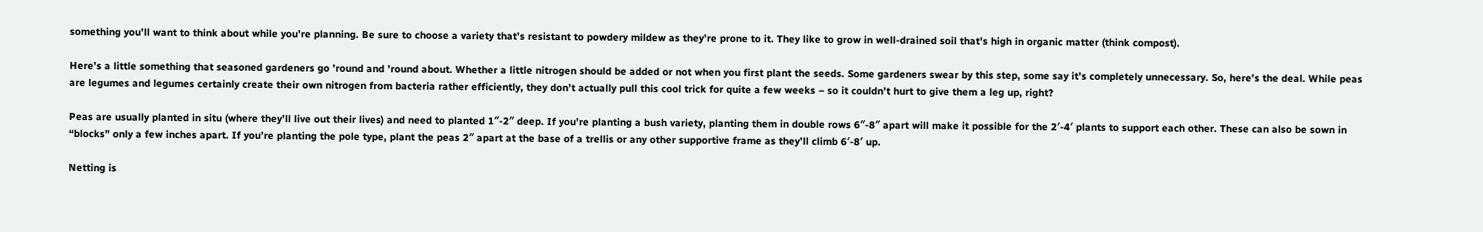something you’ll want to think about while you’re planning. Be sure to choose a variety that’s resistant to powdery mildew as they’re prone to it. They like to grow in well-drained soil that’s high in organic matter (think compost).

Here’s a little something that seasoned gardeners go ’round and ’round about. Whether a little nitrogen should be added or not when you first plant the seeds. Some gardeners swear by this step, some say it’s completely unnecessary. So, here’s the deal. While peas are legumes and legumes certainly create their own nitrogen from bacteria rather efficiently, they don’t actually pull this cool trick for quite a few weeks – so it couldn’t hurt to give them a leg up, right?

Peas are usually planted in situ (where they’ll live out their lives) and need to planted 1″-2″ deep. If you’re planting a bush variety, planting them in double rows 6″-8″ apart will make it possible for the 2′-4′ plants to support each other. These can also be sown in “blocks” only a few inches apart. If you’re planting the pole type, plant the peas 2″ apart at the base of a trellis or any other supportive frame as they’ll climb 6′-8′ up.

Netting is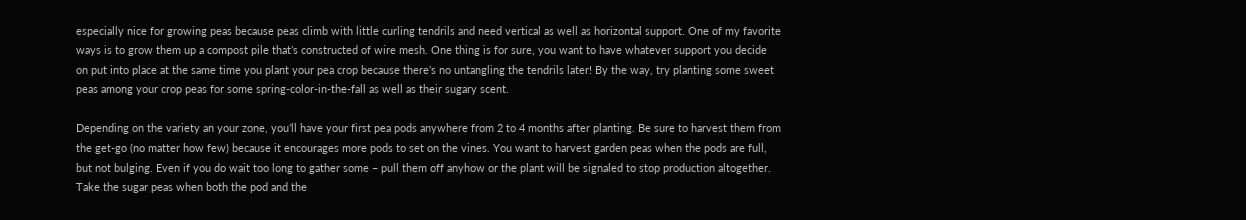especially nice for growing peas because peas climb with little curling tendrils and need vertical as well as horizontal support. One of my favorite ways is to grow them up a compost pile that’s constructed of wire mesh. One thing is for sure, you want to have whatever support you decide on put into place at the same time you plant your pea crop because there’s no untangling the tendrils later! By the way, try planting some sweet peas among your crop peas for some spring-color-in-the-fall as well as their sugary scent.

Depending on the variety an your zone, you’ll have your first pea pods anywhere from 2 to 4 months after planting. Be sure to harvest them from the get-go (no matter how few) because it encourages more pods to set on the vines. You want to harvest garden peas when the pods are full, but not bulging. Even if you do wait too long to gather some – pull them off anyhow or the plant will be signaled to stop production altogether.  Take the sugar peas when both the pod and the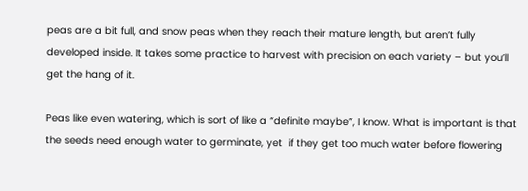peas are a bit full, and snow peas when they reach their mature length, but aren’t fully developed inside. It takes some practice to harvest with precision on each variety – but you’ll get the hang of it.

Peas like even watering, which is sort of like a “definite maybe”, I know. What is important is that the seeds need enough water to germinate, yet  if they get too much water before flowering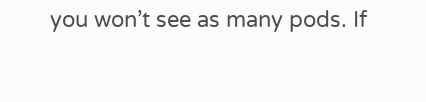you won’t see as many pods. If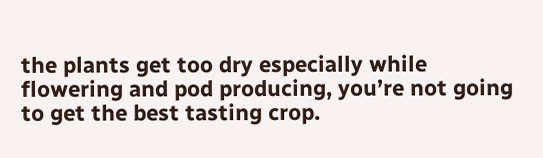the plants get too dry especially while flowering and pod producing, you’re not going to get the best tasting crop.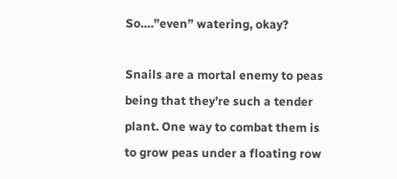So….”even” watering, okay?

Snails are a mortal enemy to peas being that they’re such a tender plant. One way to combat them is to grow peas under a floating row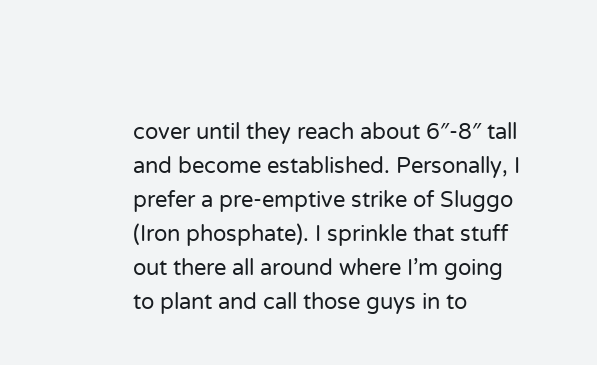cover until they reach about 6″-8″ tall and become established. Personally, I prefer a pre-emptive strike of Sluggo (Iron phosphate). I sprinkle that stuff out there all around where I’m going to plant and call those guys in to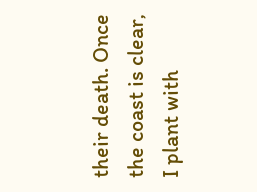their death. Once the coast is clear, I plant with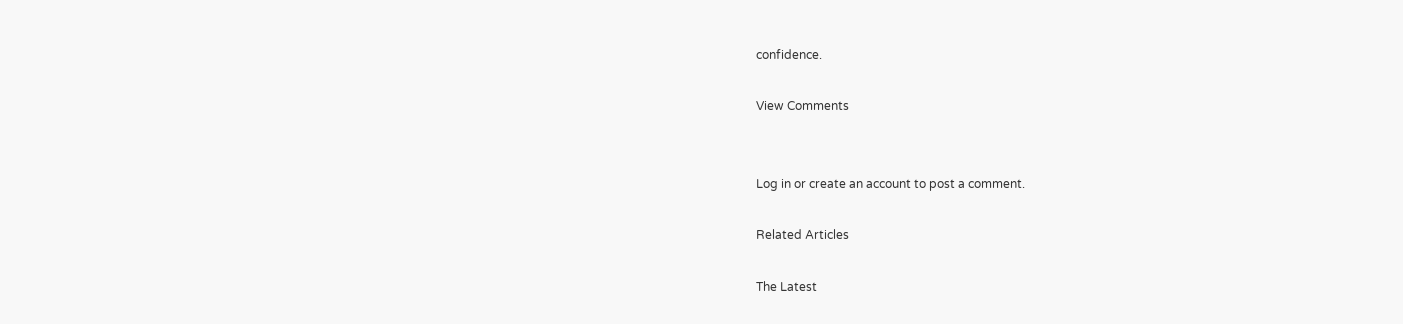confidence.

View Comments


Log in or create an account to post a comment.

Related Articles

The Latest